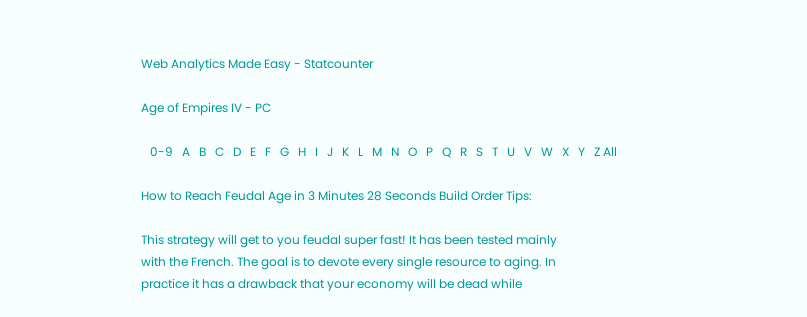Web Analytics Made Easy - Statcounter

Age of Empires IV - PC

   0-9   A   B   C   D   E   F   G   H   I   J   K   L   M   N   O   P   Q   R   S   T   U   V   W   X   Y   Z All

How to Reach Feudal Age in 3 Minutes 28 Seconds Build Order Tips:

This strategy will get to you feudal super fast! It has been tested mainly
with the French. The goal is to devote every single resource to aging. In
practice it has a drawback that your economy will be dead while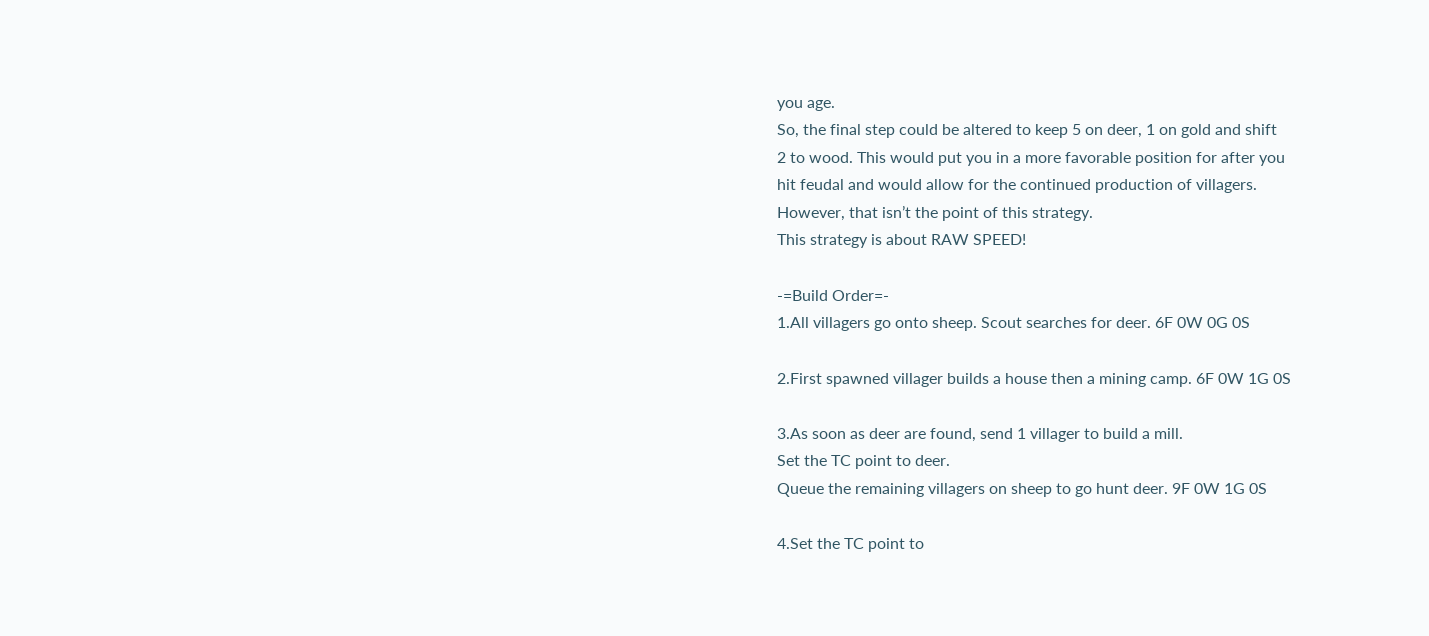you age.
So, the final step could be altered to keep 5 on deer, 1 on gold and shift
2 to wood. This would put you in a more favorable position for after you
hit feudal and would allow for the continued production of villagers.
However, that isn’t the point of this strategy.
This strategy is about RAW SPEED!

-=Build Order=-
1.All villagers go onto sheep. Scout searches for deer. 6F 0W 0G 0S

2.First spawned villager builds a house then a mining camp. 6F 0W 1G 0S

3.As soon as deer are found, send 1 villager to build a mill.
Set the TC point to deer.
Queue the remaining villagers on sheep to go hunt deer. 9F 0W 1G 0S

4.Set the TC point to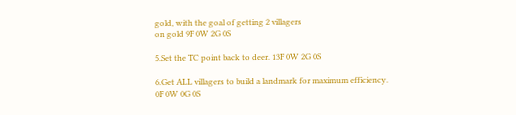gold, with the goal of getting 2 villagers
on gold 9F 0W 2G 0S

5.Set the TC point back to deer. 13F 0W 2G 0S

6.Get ALL villagers to build a landmark for maximum efficiency.
0F 0W 0G 0S